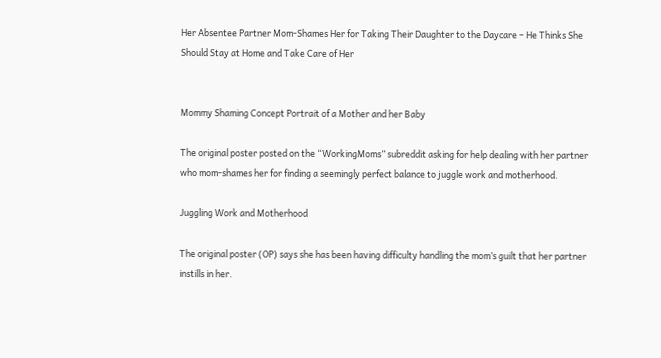Her Absentee Partner Mom-Shames Her for Taking Their Daughter to the Daycare – He Thinks She Should Stay at Home and Take Care of Her


Mommy Shaming Concept Portrait of a Mother and her Baby

The original poster posted on the “WorkingMoms” subreddit asking for help dealing with her partner who mom-shames her for finding a seemingly perfect balance to juggle work and motherhood.

Juggling Work and Motherhood

The original poster (OP) says she has been having difficulty handling the mom’s guilt that her partner instills in her.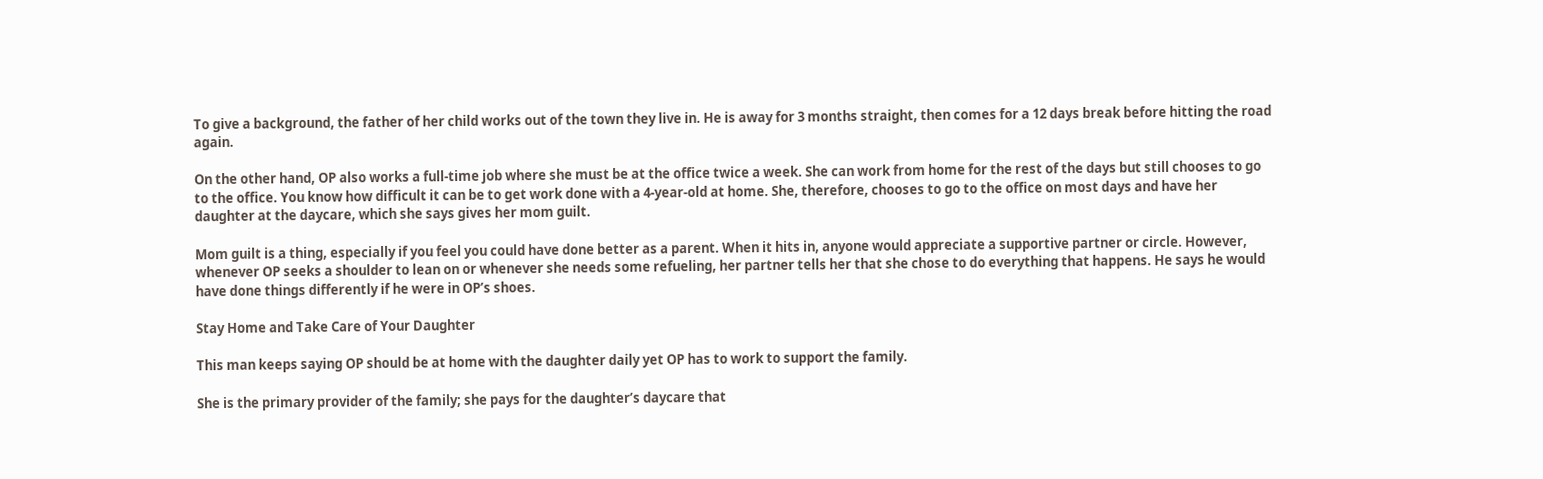To give a background, the father of her child works out of the town they live in. He is away for 3 months straight, then comes for a 12 days break before hitting the road again.

On the other hand, OP also works a full-time job where she must be at the office twice a week. She can work from home for the rest of the days but still chooses to go to the office. You know how difficult it can be to get work done with a 4-year-old at home. She, therefore, chooses to go to the office on most days and have her daughter at the daycare, which she says gives her mom guilt.

Mom guilt is a thing, especially if you feel you could have done better as a parent. When it hits in, anyone would appreciate a supportive partner or circle. However, whenever OP seeks a shoulder to lean on or whenever she needs some refueling, her partner tells her that she chose to do everything that happens. He says he would have done things differently if he were in OP’s shoes.

Stay Home and Take Care of Your Daughter

This man keeps saying OP should be at home with the daughter daily yet OP has to work to support the family.

She is the primary provider of the family; she pays for the daughter’s daycare that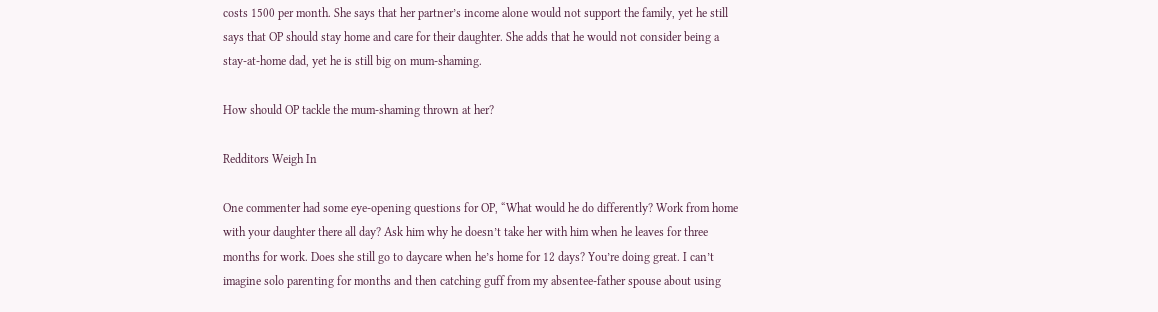costs 1500 per month. She says that her partner’s income alone would not support the family, yet he still says that OP should stay home and care for their daughter. She adds that he would not consider being a stay-at-home dad, yet he is still big on mum-shaming.

How should OP tackle the mum-shaming thrown at her?

Redditors Weigh In

One commenter had some eye-opening questions for OP, “What would he do differently? Work from home with your daughter there all day? Ask him why he doesn’t take her with him when he leaves for three months for work. Does she still go to daycare when he’s home for 12 days? You’re doing great. I can’t imagine solo parenting for months and then catching guff from my absentee-father spouse about using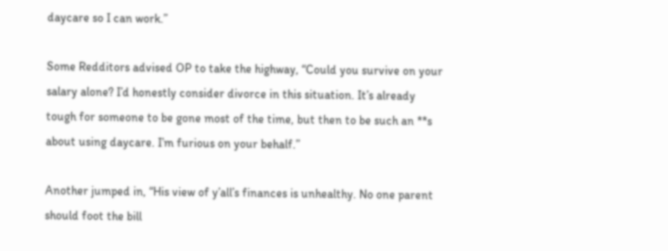daycare so I can work.”

Some Redditors advised OP to take the highway, “Could you survive on your salary alone? I’d honestly consider divorce in this situation. It’s already tough for someone to be gone most of the time, but then to be such an **s about using daycare. I’m furious on your behalf.”

Another jumped in, “His view of y’all’s finances is unhealthy. No one parent should foot the bill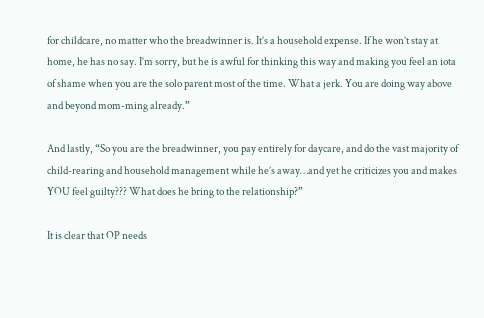for childcare, no matter who the breadwinner is. It’s a household expense. If he won’t stay at home, he has no say. I’m sorry, but he is awful for thinking this way and making you feel an iota of shame when you are the solo parent most of the time. What a jerk. You are doing way above and beyond mom-ming already.”

And lastly, “So you are the breadwinner, you pay entirely for daycare, and do the vast majority of child-rearing and household management while he’s away…and yet he criticizes you and makes YOU feel guilty??? What does he bring to the relationship?”

It is clear that OP needs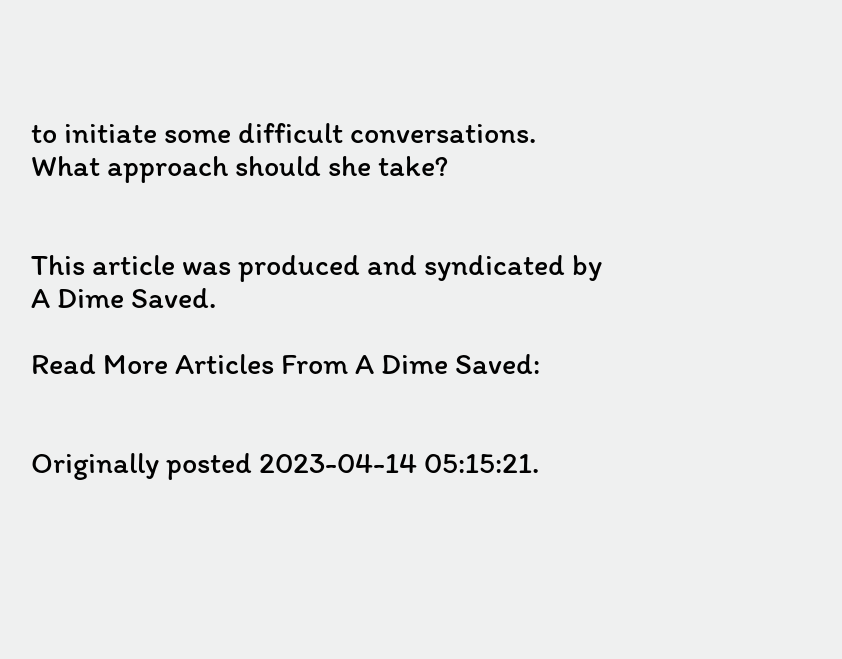to initiate some difficult conversations. What approach should she take?


This article was produced and syndicated by A Dime Saved.

Read More Articles From A Dime Saved:


Originally posted 2023-04-14 05:15:21.